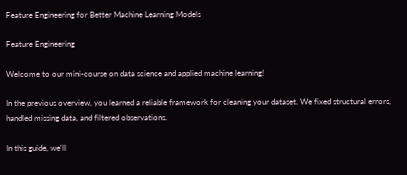Feature Engineering for Better Machine Learning Models

Feature Engineering

Welcome to our mini-course on data science and applied machine learning!

In the previous overview, you learned a reliable framework for cleaning your dataset. We fixed structural errors, handled missing data, and filtered observations.

In this guide, we'll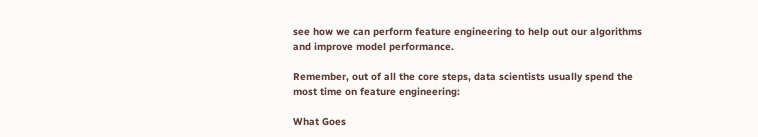see how we can perform feature engineering to help out our algorithms and improve model performance.

Remember, out of all the core steps, data scientists usually spend the most time on feature engineering:

What Goes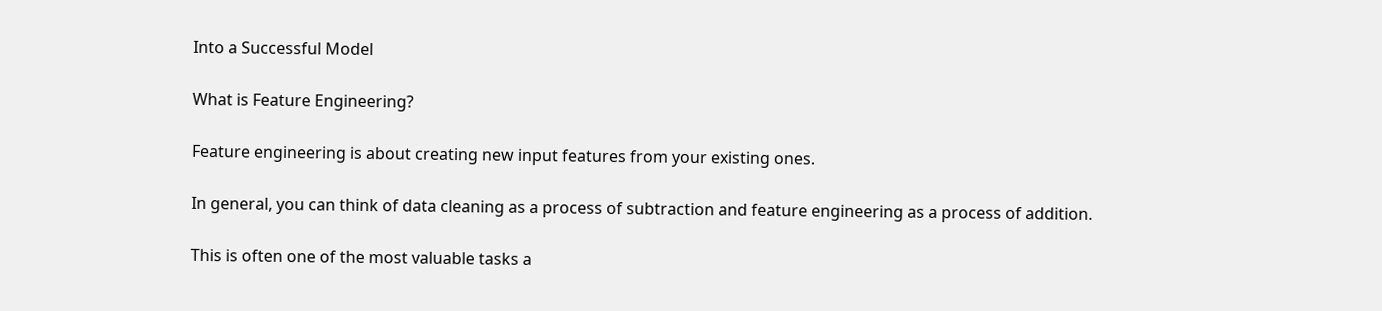Into a Successful Model

What is Feature Engineering?

Feature engineering is about creating new input features from your existing ones.

In general, you can think of data cleaning as a process of subtraction and feature engineering as a process of addition.

This is often one of the most valuable tasks a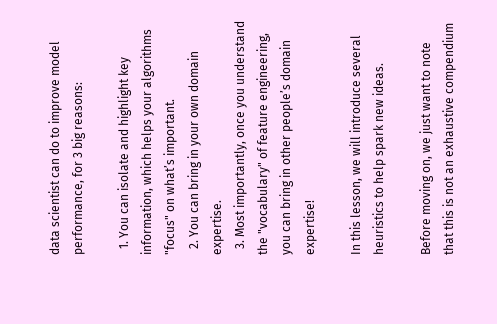data scientist can do to improve model performance, for 3 big reasons:

  1. You can isolate and highlight key information, which helps your algorithms "focus" on what’s important.
  2. You can bring in your own domain expertise.
  3. Most importantly, once you understand the "vocabulary" of feature engineering, you can bring in other people’s domain expertise!

In this lesson, we will introduce several heuristics to help spark new ideas.

Before moving on, we just want to note that this is not an exhaustive compendium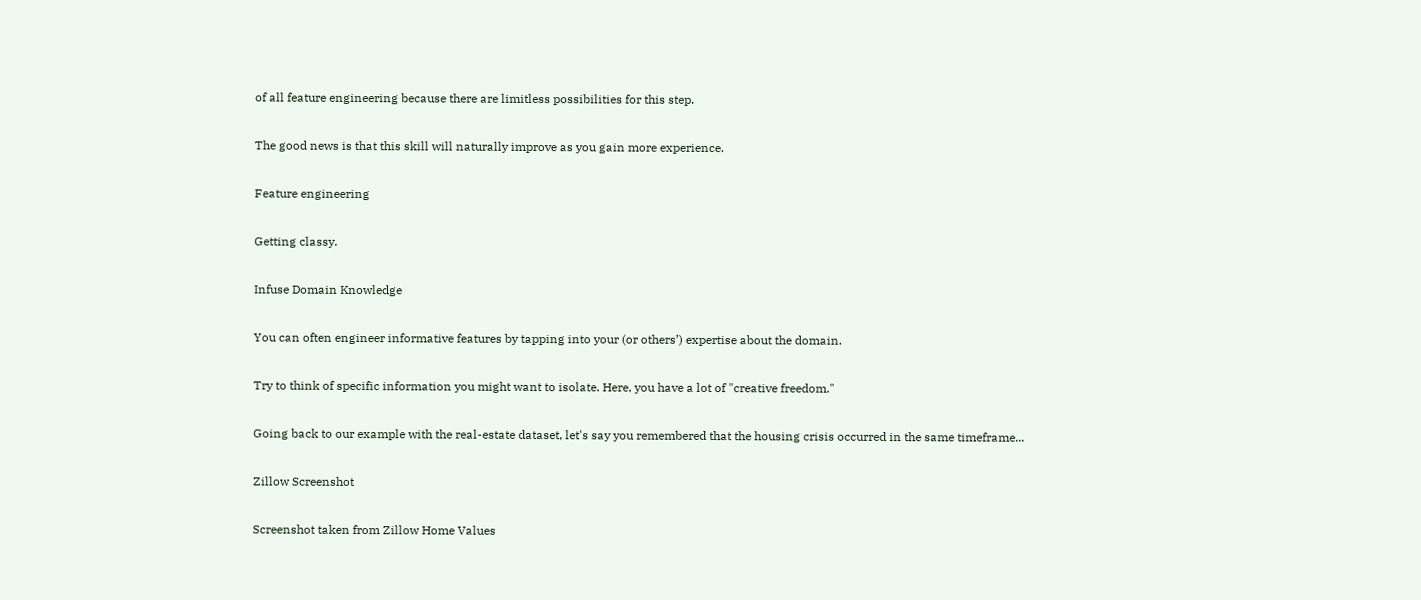of all feature engineering because there are limitless possibilities for this step.

The good news is that this skill will naturally improve as you gain more experience.

Feature engineering

Getting classy.

Infuse Domain Knowledge

You can often engineer informative features by tapping into your (or others’) expertise about the domain.

Try to think of specific information you might want to isolate. Here, you have a lot of "creative freedom."

Going back to our example with the real-estate dataset, let's say you remembered that the housing crisis occurred in the same timeframe...

Zillow Screenshot

Screenshot taken from Zillow Home Values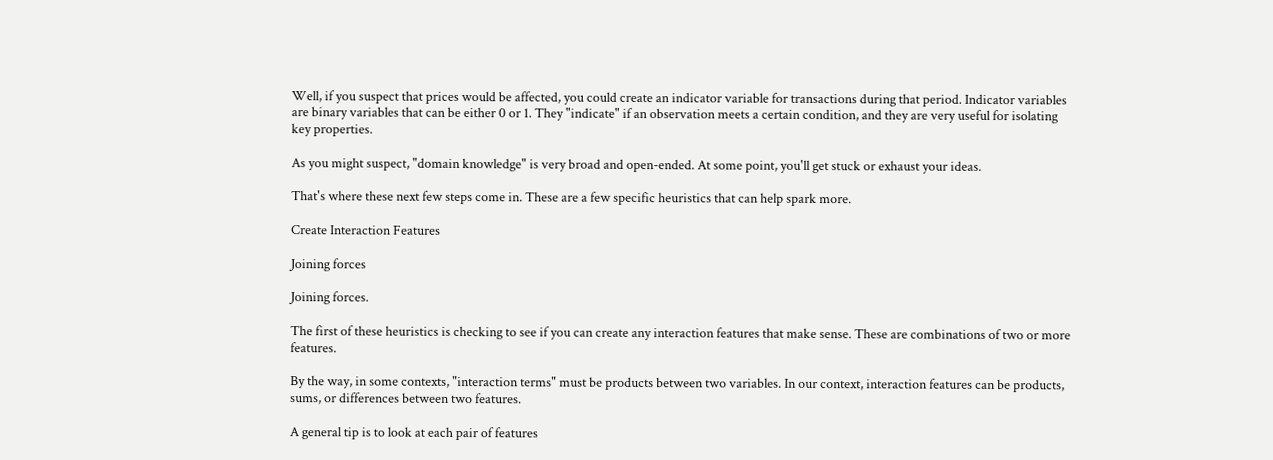Well, if you suspect that prices would be affected, you could create an indicator variable for transactions during that period. Indicator variables are binary variables that can be either 0 or 1. They "indicate" if an observation meets a certain condition, and they are very useful for isolating key properties.

As you might suspect, "domain knowledge" is very broad and open-ended. At some point, you'll get stuck or exhaust your ideas.

That's where these next few steps come in. These are a few specific heuristics that can help spark more.

Create Interaction Features

Joining forces

Joining forces.

The first of these heuristics is checking to see if you can create any interaction features that make sense. These are combinations of two or more features.

By the way, in some contexts, "interaction terms" must be products between two variables. In our context, interaction features can be products, sums, or differences between two features.

A general tip is to look at each pair of features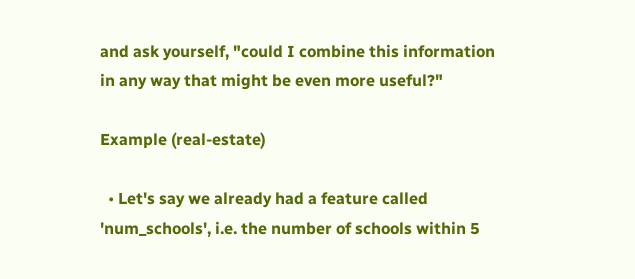and ask yourself, "could I combine this information in any way that might be even more useful?"

Example (real-estate)

  • Let's say we already had a feature called 'num_schools', i.e. the number of schools within 5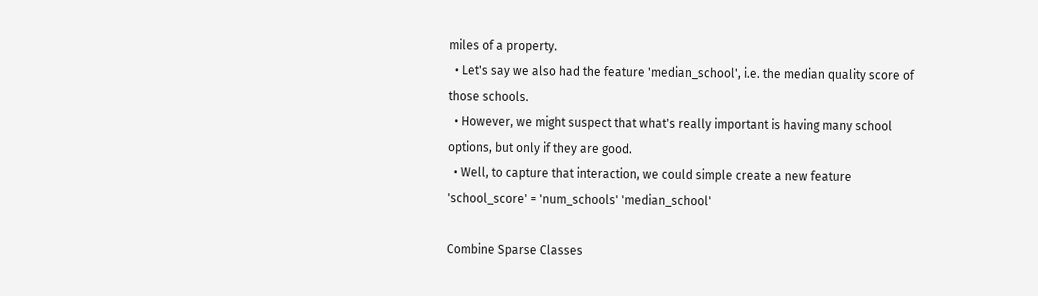miles of a property.
  • Let's say we also had the feature 'median_school', i.e. the median quality score of those schools.
  • However, we might suspect that what's really important is having many school options, but only if they are good.
  • Well, to capture that interaction, we could simple create a new feature 'school_score' = 'num_schools' 'median_school'

Combine Sparse Classes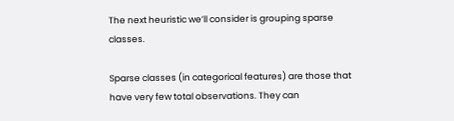The next heuristic we’ll consider is grouping sparse classes.

Sparse classes (in categorical features) are those that have very few total observations. They can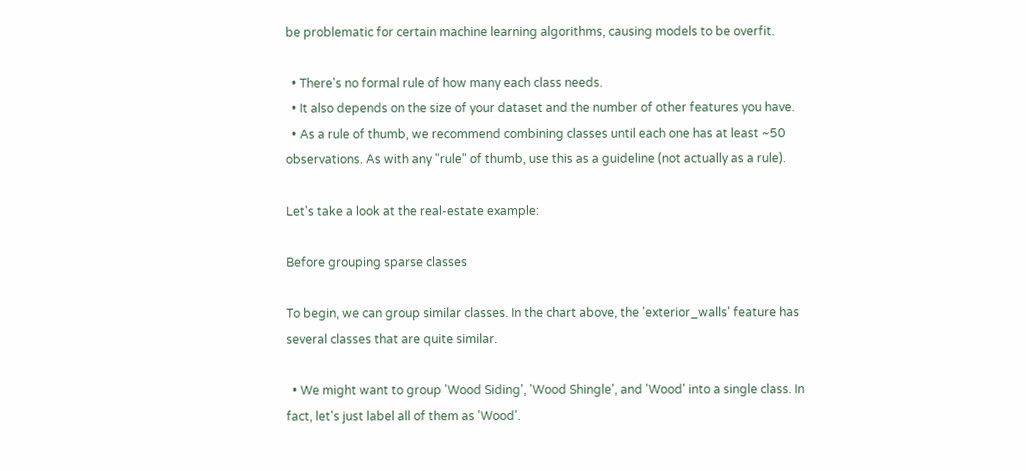be problematic for certain machine learning algorithms, causing models to be overfit.

  • There's no formal rule of how many each class needs.
  • It also depends on the size of your dataset and the number of other features you have.
  • As a rule of thumb, we recommend combining classes until each one has at least ~50 observations. As with any "rule" of thumb, use this as a guideline (not actually as a rule).

Let's take a look at the real-estate example:

Before grouping sparse classes

To begin, we can group similar classes. In the chart above, the 'exterior_walls' feature has several classes that are quite similar.

  • We might want to group 'Wood Siding', 'Wood Shingle', and 'Wood' into a single class. In fact, let's just label all of them as 'Wood'.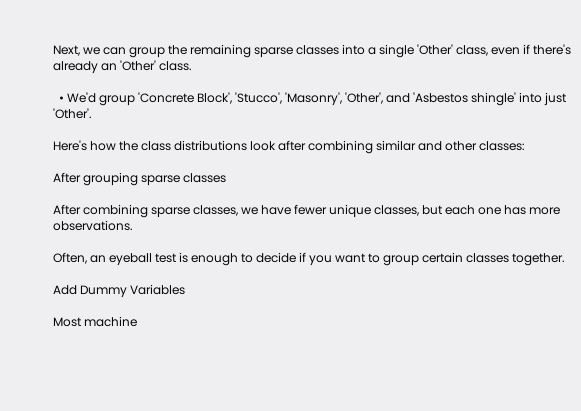Next, we can group the remaining sparse classes into a single 'Other' class, even if there's already an 'Other' class.

  • We'd group 'Concrete Block', 'Stucco', 'Masonry', 'Other', and 'Asbestos shingle' into just 'Other'.

Here's how the class distributions look after combining similar and other classes:

After grouping sparse classes

After combining sparse classes, we have fewer unique classes, but each one has more observations.

Often, an eyeball test is enough to decide if you want to group certain classes together.

Add Dummy Variables

Most machine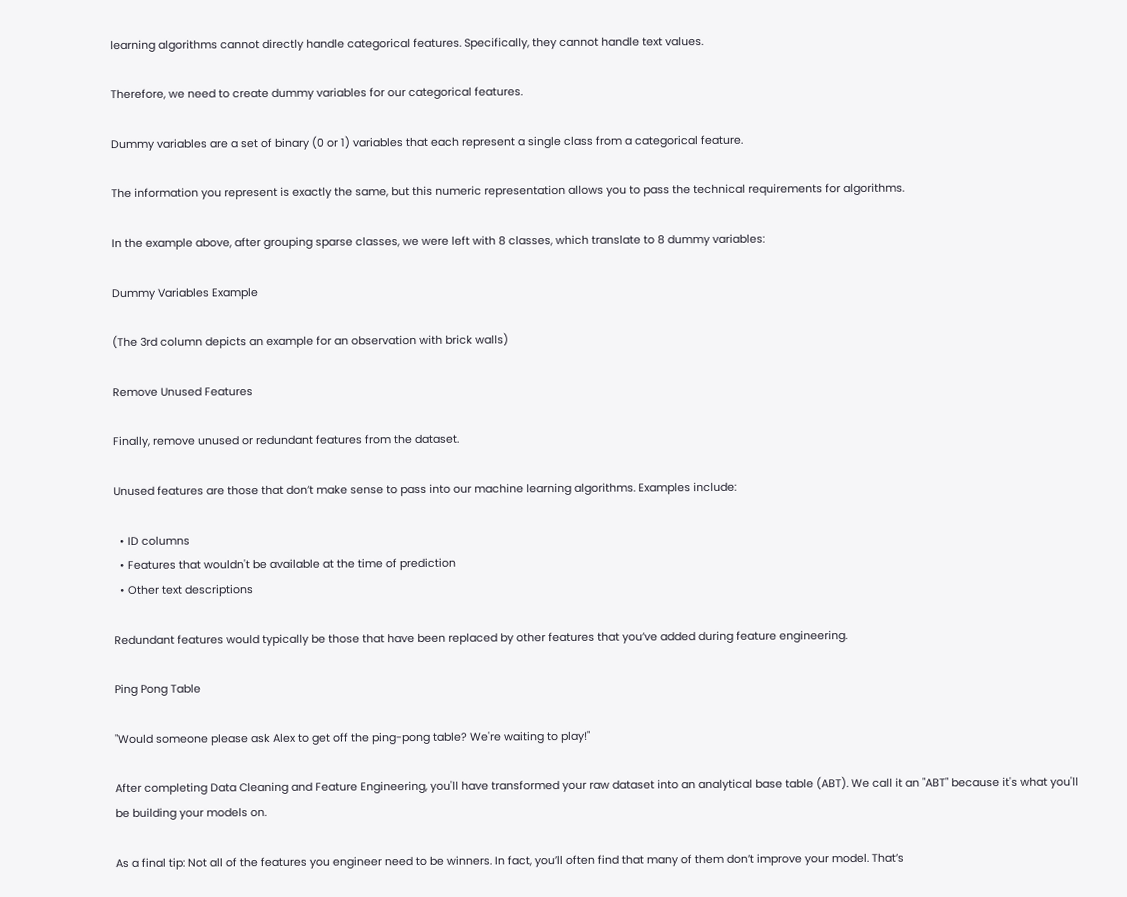learning algorithms cannot directly handle categorical features. Specifically, they cannot handle text values.

Therefore, we need to create dummy variables for our categorical features.

Dummy variables are a set of binary (0 or 1) variables that each represent a single class from a categorical feature.

The information you represent is exactly the same, but this numeric representation allows you to pass the technical requirements for algorithms.

In the example above, after grouping sparse classes, we were left with 8 classes, which translate to 8 dummy variables:

Dummy Variables Example

(The 3rd column depicts an example for an observation with brick walls)

Remove Unused Features

Finally, remove unused or redundant features from the dataset.

Unused features are those that don’t make sense to pass into our machine learning algorithms. Examples include:

  • ID columns
  • Features that wouldn't be available at the time of prediction
  • Other text descriptions

Redundant features would typically be those that have been replaced by other features that you’ve added during feature engineering.

Ping Pong Table

"Would someone please ask Alex to get off the ping-pong table? We're waiting to play!"

After completing Data Cleaning and Feature Engineering, you'll have transformed your raw dataset into an analytical base table (ABT). We call it an "ABT" because it's what you'll be building your models on.

As a final tip: Not all of the features you engineer need to be winners. In fact, you’ll often find that many of them don’t improve your model. That’s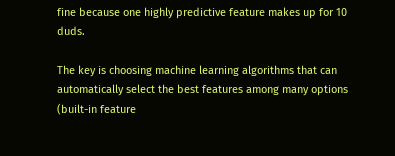fine because one highly predictive feature makes up for 10 duds.

The key is choosing machine learning algorithms that can automatically select the best features among many options (built-in feature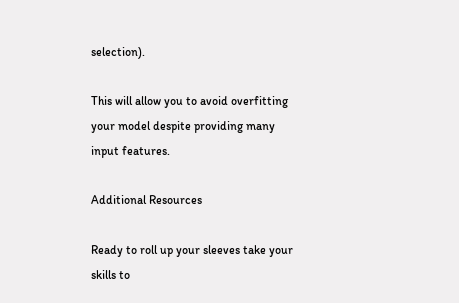selection).

This will allow you to avoid overfitting your model despite providing many input features.

Additional Resources

Ready to roll up your sleeves take your skills to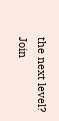the next level? Join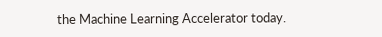the Machine Learning Accelerator today.